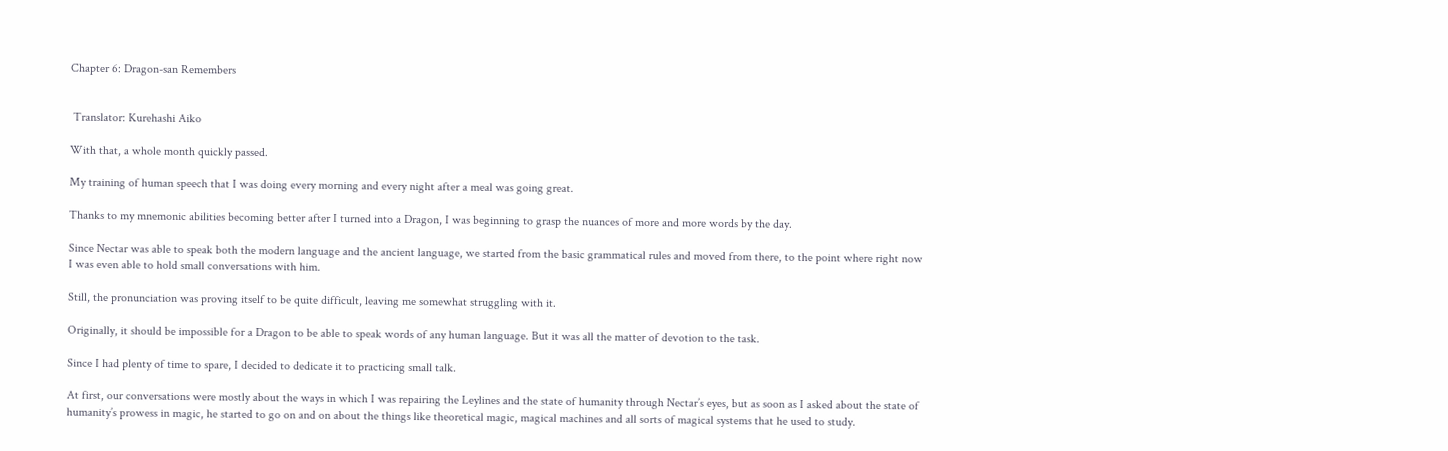Chapter 6: Dragon-san Remembers


 Translator: Kurehashi Aiko

With that, a whole month quickly passed.

My training of human speech that I was doing every morning and every night after a meal was going great.

Thanks to my mnemonic abilities becoming better after I turned into a Dragon, I was beginning to grasp the nuances of more and more words by the day.

Since Nectar was able to speak both the modern language and the ancient language, we started from the basic grammatical rules and moved from there, to the point where right now I was even able to hold small conversations with him.

Still, the pronunciation was proving itself to be quite difficult, leaving me somewhat struggling with it.

Originally, it should be impossible for a Dragon to be able to speak words of any human language. But it was all the matter of devotion to the task.

Since I had plenty of time to spare, I decided to dedicate it to practicing small talk.

At first, our conversations were mostly about the ways in which I was repairing the Leylines and the state of humanity through Nectar’s eyes, but as soon as I asked about the state of humanity’s prowess in magic, he started to go on and on about the things like theoretical magic, magical machines and all sorts of magical systems that he used to study.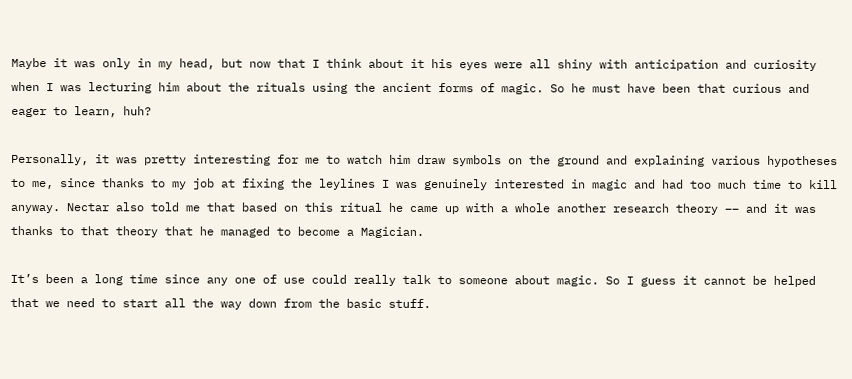Maybe it was only in my head, but now that I think about it his eyes were all shiny with anticipation and curiosity when I was lecturing him about the rituals using the ancient forms of magic. So he must have been that curious and eager to learn, huh?

Personally, it was pretty interesting for me to watch him draw symbols on the ground and explaining various hypotheses to me, since thanks to my job at fixing the leylines I was genuinely interested in magic and had too much time to kill anyway. Nectar also told me that based on this ritual he came up with a whole another research theory –– and it was thanks to that theory that he managed to become a Magician.

It’s been a long time since any one of use could really talk to someone about magic. So I guess it cannot be helped that we need to start all the way down from the basic stuff.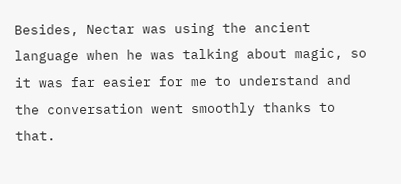Besides, Nectar was using the ancient language when he was talking about magic, so it was far easier for me to understand and the conversation went smoothly thanks to that.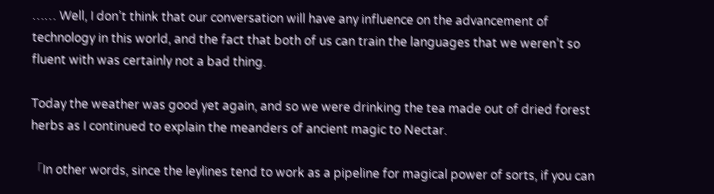…… Well, I don’t think that our conversation will have any influence on the advancement of technology in this world, and the fact that both of us can train the languages that we weren’t so fluent with was certainly not a bad thing.

Today the weather was good yet again, and so we were drinking the tea made out of dried forest herbs as I continued to explain the meanders of ancient magic to Nectar.

「In other words, since the leylines tend to work as a pipeline for magical power of sorts, if you can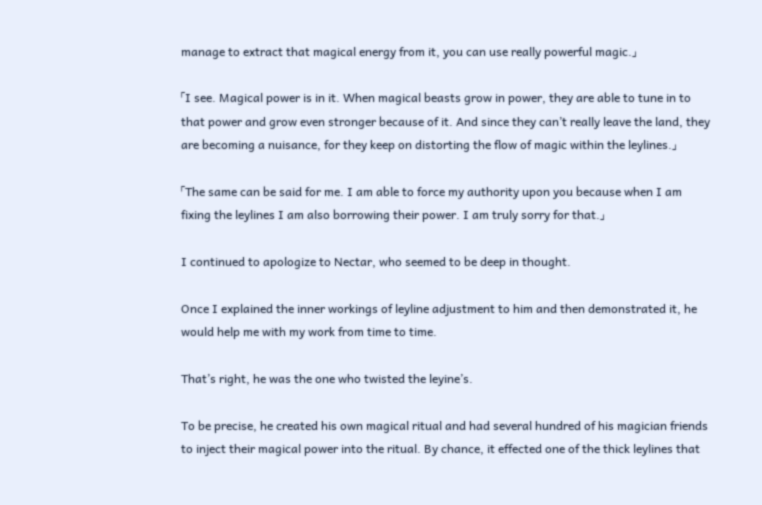manage to extract that magical energy from it, you can use really powerful magic.」

「I see. Magical power is in it. When magical beasts grow in power, they are able to tune in to that power and grow even stronger because of it. And since they can’t really leave the land, they are becoming a nuisance, for they keep on distorting the flow of magic within the leylines.」

「The same can be said for me. I am able to force my authority upon you because when I am fixing the leylines I am also borrowing their power. I am truly sorry for that.」

I continued to apologize to Nectar, who seemed to be deep in thought.

Once I explained the inner workings of leyline adjustment to him and then demonstrated it, he would help me with my work from time to time.

That’s right, he was the one who twisted the leyine’s.

To be precise, he created his own magical ritual and had several hundred of his magician friends to inject their magical power into the ritual. By chance, it effected one of the thick leylines that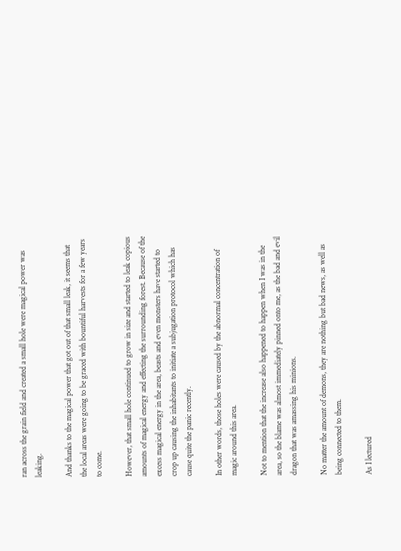ran across the grain field and created a small hole were magical power was leaking.

And thanks to the magical power that got out of that small leak, it seems that the local areas were going to be graced with bountiful harvests for a few years to come.

However, that small hole continued to grow in size and started to leak copious amounts of magical energy and effecting the surrounding forest. Because of the excess magical energy in the area, beasts and even monsters have started to crop up causing the inhabitants to initiate a subjugation protocol which has cause quite the panic recently.

In other words, those holes were caused by the abnormal concentration of magic around this area.

Not to mention that the increase also happened to happen when I was in the area, so the blame was almost immediately pinned onto me, as the bad and evil dragon that was amassing his minions.

No matter the amount of demons, they are nothing but bad news, as well as being connected to them.

As I lectured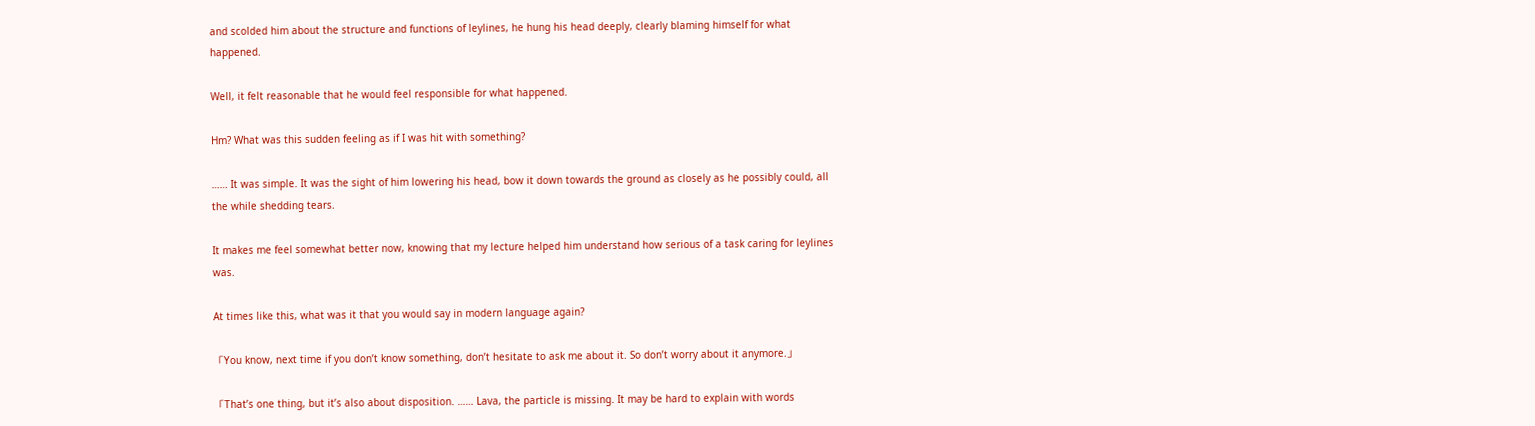and scolded him about the structure and functions of leylines, he hung his head deeply, clearly blaming himself for what happened.

Well, it felt reasonable that he would feel responsible for what happened.

Hm? What was this sudden feeling as if I was hit with something?

…… It was simple. It was the sight of him lowering his head, bow it down towards the ground as closely as he possibly could, all the while shedding tears.

It makes me feel somewhat better now, knowing that my lecture helped him understand how serious of a task caring for leylines was.

At times like this, what was it that you would say in modern language again?

「You know, next time if you don’t know something, don’t hesitate to ask me about it. So don’t worry about it anymore.」

「That’s one thing, but it’s also about disposition. …… Lava, the particle is missing. It may be hard to explain with words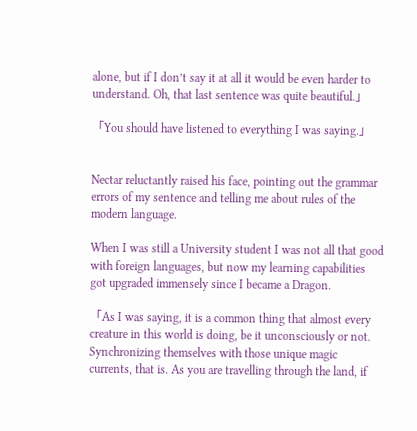alone, but if I don’t say it at all it would be even harder to understand. Oh, that last sentence was quite beautiful.」

「You should have listened to everything I was saying.」


Nectar reluctantly raised his face, pointing out the grammar errors of my sentence and telling me about rules of the modern language.

When I was still a University student I was not all that good with foreign languages, but now my learning capabilities got upgraded immensely since I became a Dragon.

「As I was saying, it is a common thing that almost every creature in this world is doing, be it unconsciously or not. Synchronizing themselves with those unique magic currents, that is. As you are travelling through the land, if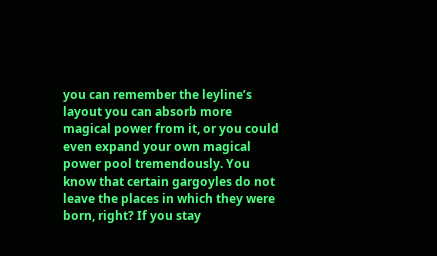you can remember the leyline’s layout you can absorb more magical power from it, or you could even expand your own magical power pool tremendously. You know that certain gargoyles do not leave the places in which they were born, right? If you stay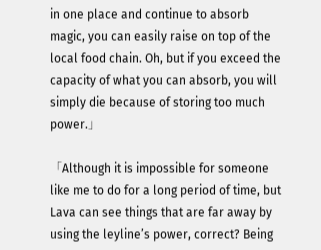in one place and continue to absorb magic, you can easily raise on top of the local food chain. Oh, but if you exceed the capacity of what you can absorb, you will simply die because of storing too much power.」

「Although it is impossible for someone like me to do for a long period of time, but Lava can see things that are far away by using the leyline’s power, correct? Being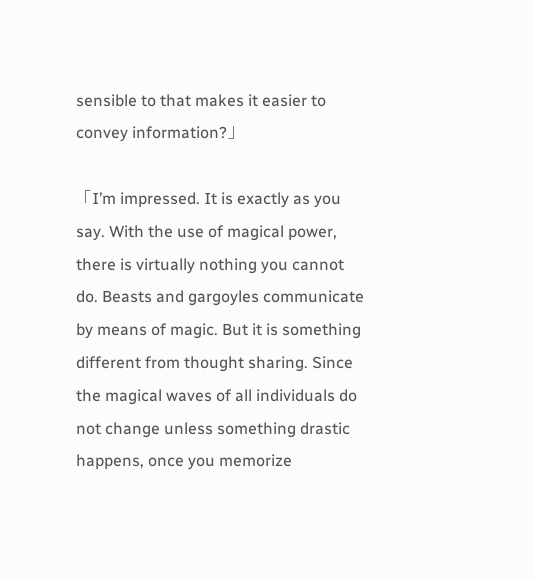sensible to that makes it easier to convey information?」

「I’m impressed. It is exactly as you say. With the use of magical power, there is virtually nothing you cannot do. Beasts and gargoyles communicate by means of magic. But it is something different from thought sharing. Since the magical waves of all individuals do not change unless something drastic happens, once you memorize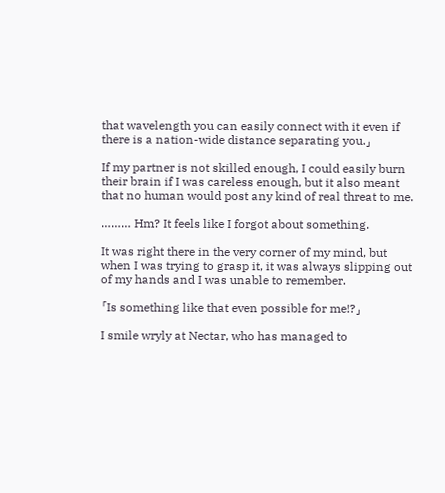that wavelength you can easily connect with it even if there is a nation-wide distance separating you.」

If my partner is not skilled enough, I could easily burn their brain if I was careless enough, but it also meant that no human would post any kind of real threat to me.

……… Hm? It feels like I forgot about something.

It was right there in the very corner of my mind, but when I was trying to grasp it, it was always slipping out of my hands and I was unable to remember.

「Is something like that even possible for me!?」

I smile wryly at Nectar, who has managed to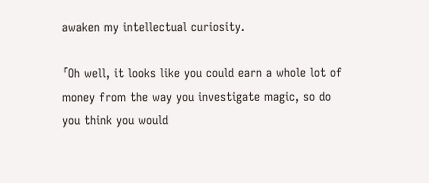awaken my intellectual curiosity.

「Oh well, it looks like you could earn a whole lot of money from the way you investigate magic, so do you think you would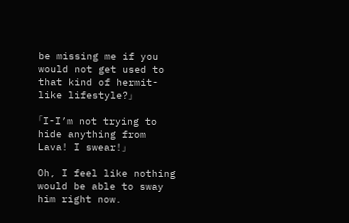be missing me if you would not get used to that kind of hermit-like lifestyle?」

「I-I’m not trying to hide anything from Lava! I swear!」

Oh, I feel like nothing would be able to sway him right now.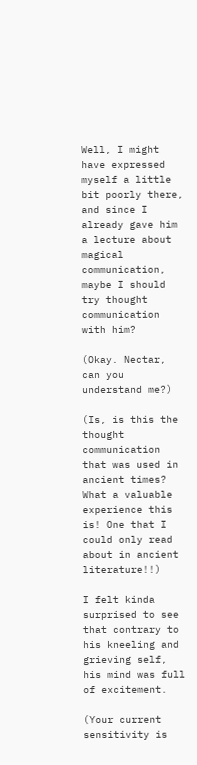Well, I might have expressed myself a little bit poorly there, and since I already gave him a lecture about magical communication, maybe I should try thought communication with him?

(Okay. Nectar, can you understand me?)

(Is, is this the thought communication that was used in ancient times? What a valuable experience this is! One that I could only read about in ancient literature!!)

I felt kinda surprised to see that contrary to his kneeling and grieving self, his mind was full of excitement.

(Your current sensitivity is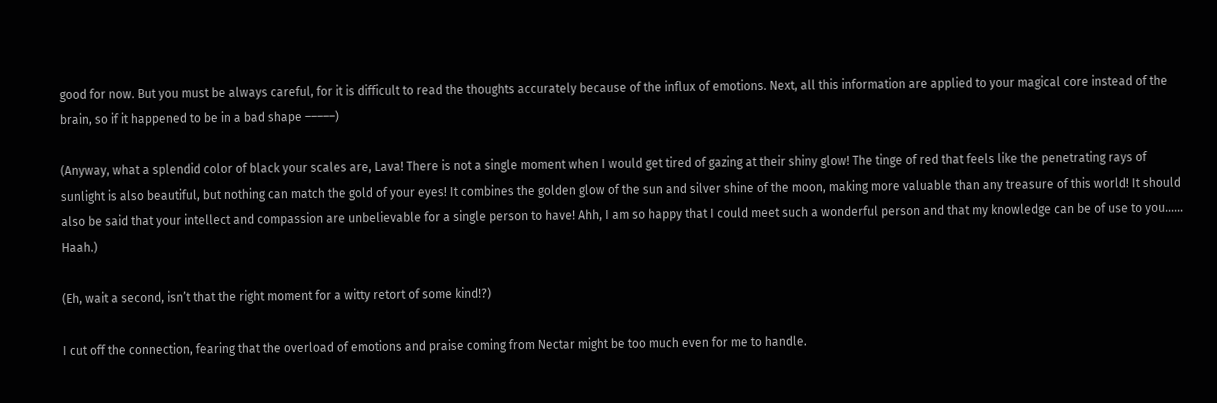good for now. But you must be always careful, for it is difficult to read the thoughts accurately because of the influx of emotions. Next, all this information are applied to your magical core instead of the brain, so if it happened to be in a bad shape –––––)

(Anyway, what a splendid color of black your scales are, Lava! There is not a single moment when I would get tired of gazing at their shiny glow! The tinge of red that feels like the penetrating rays of sunlight is also beautiful, but nothing can match the gold of your eyes! It combines the golden glow of the sun and silver shine of the moon, making more valuable than any treasure of this world! It should also be said that your intellect and compassion are unbelievable for a single person to have! Ahh, I am so happy that I could meet such a wonderful person and that my knowledge can be of use to you…… Haah.)

(Eh, wait a second, isn’t that the right moment for a witty retort of some kind!?)

I cut off the connection, fearing that the overload of emotions and praise coming from Nectar might be too much even for me to handle.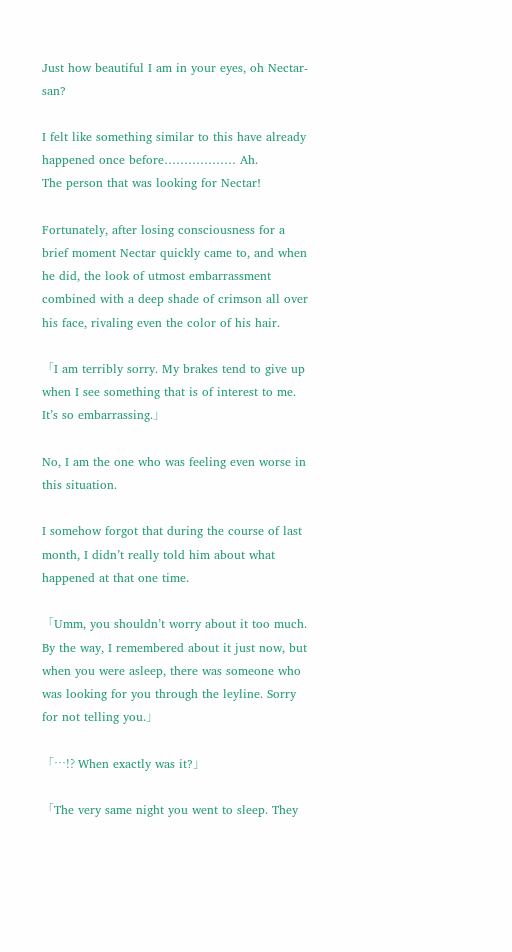Just how beautiful I am in your eyes, oh Nectar-san?

I felt like something similar to this have already happened once before……………… Ah.
The person that was looking for Nectar!

Fortunately, after losing consciousness for a brief moment Nectar quickly came to, and when he did, the look of utmost embarrassment combined with a deep shade of crimson all over his face, rivaling even the color of his hair.

「I am terribly sorry. My brakes tend to give up when I see something that is of interest to me. It’s so embarrassing.」

No, I am the one who was feeling even worse in this situation.

I somehow forgot that during the course of last month, I didn’t really told him about what happened at that one time.

「Umm, you shouldn’t worry about it too much. By the way, I remembered about it just now, but when you were asleep, there was someone who was looking for you through the leyline. Sorry for not telling you.」

「…!? When exactly was it?」

「The very same night you went to sleep. They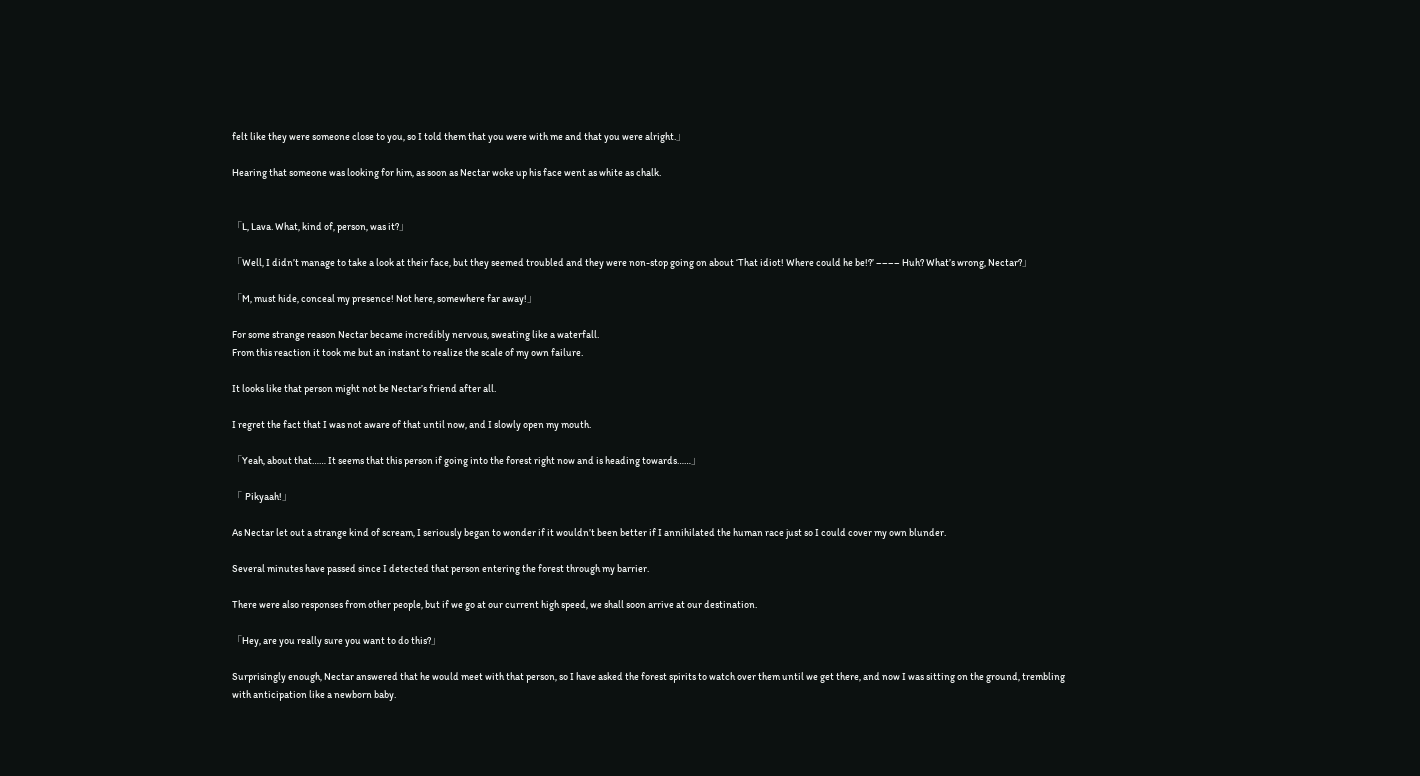felt like they were someone close to you, so I told them that you were with me and that you were alright.」

Hearing that someone was looking for him, as soon as Nectar woke up his face went as white as chalk.


「L, Lava. What, kind of, person, was it?」

「Well, I didn’t manage to take a look at their face, but they seemed troubled and they were non-stop going on about ‘That idiot! Where could he be!?’ –––– Huh? What’s wrong, Nectar?」

「M, must hide, conceal my presence! Not here, somewhere far away!」

For some strange reason Nectar became incredibly nervous, sweating like a waterfall.
From this reaction it took me but an instant to realize the scale of my own failure.

It looks like that person might not be Nectar’s friend after all.

I regret the fact that I was not aware of that until now, and I slowly open my mouth.

「Yeah, about that…… It seems that this person if going into the forest right now and is heading towards……」

「 Pikyaah!」

As Nectar let out a strange kind of scream, I seriously began to wonder if it wouldn’t been better if I annihilated the human race just so I could cover my own blunder.

Several minutes have passed since I detected that person entering the forest through my barrier.

There were also responses from other people, but if we go at our current high speed, we shall soon arrive at our destination.

「Hey, are you really sure you want to do this?」

Surprisingly enough, Nectar answered that he would meet with that person, so I have asked the forest spirits to watch over them until we get there, and now I was sitting on the ground, trembling with anticipation like a newborn baby.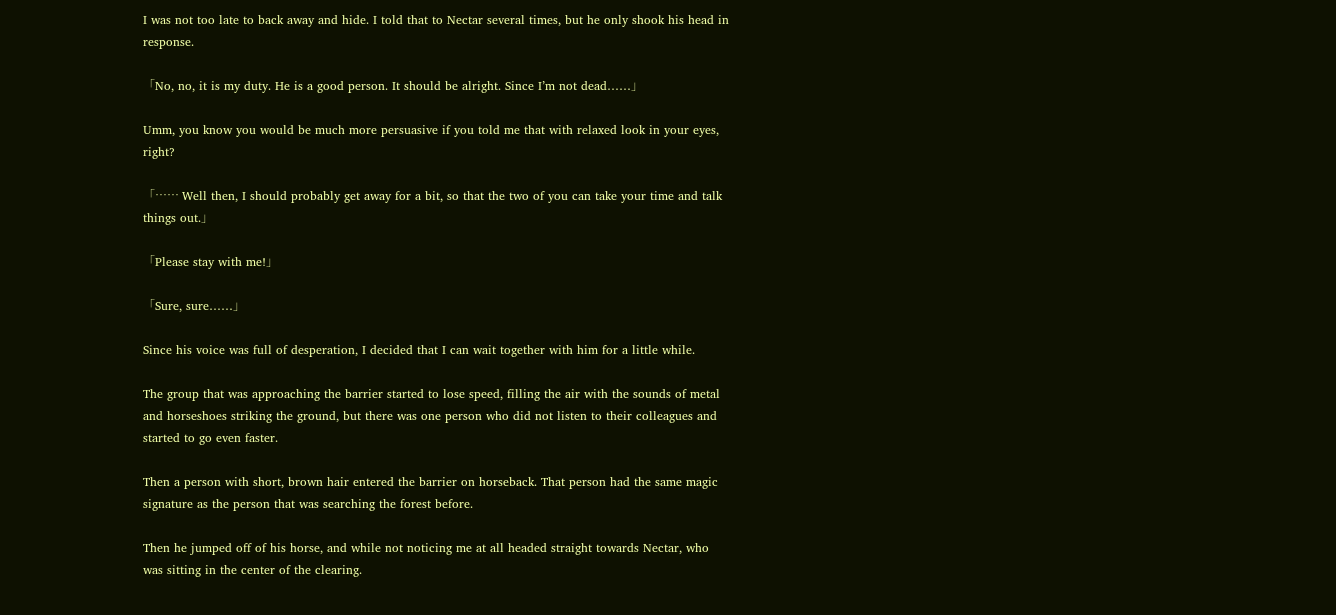I was not too late to back away and hide. I told that to Nectar several times, but he only shook his head in response.

「No, no, it is my duty. He is a good person. It should be alright. Since I’m not dead……」

Umm, you know you would be much more persuasive if you told me that with relaxed look in your eyes, right?

「…… Well then, I should probably get away for a bit, so that the two of you can take your time and talk things out.」

「Please stay with me!」

「Sure, sure……」

Since his voice was full of desperation, I decided that I can wait together with him for a little while.

The group that was approaching the barrier started to lose speed, filling the air with the sounds of metal and horseshoes striking the ground, but there was one person who did not listen to their colleagues and started to go even faster.

Then a person with short, brown hair entered the barrier on horseback. That person had the same magic signature as the person that was searching the forest before.

Then he jumped off of his horse, and while not noticing me at all headed straight towards Nectar, who was sitting in the center of the clearing.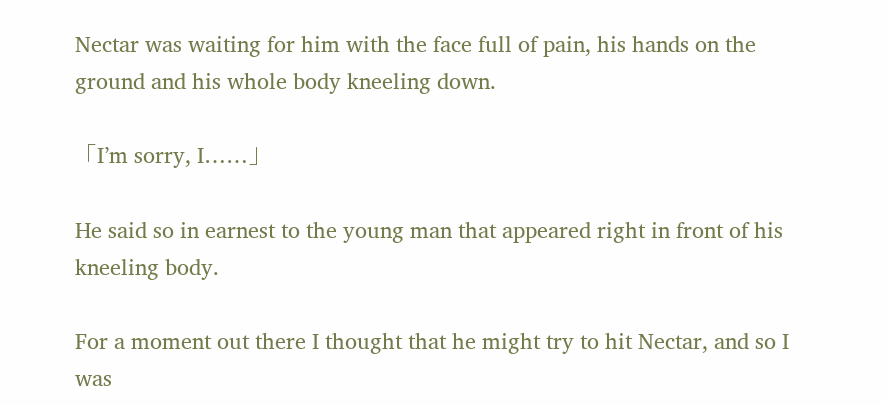Nectar was waiting for him with the face full of pain, his hands on the ground and his whole body kneeling down.

「I’m sorry, I……」

He said so in earnest to the young man that appeared right in front of his kneeling body.

For a moment out there I thought that he might try to hit Nectar, and so I was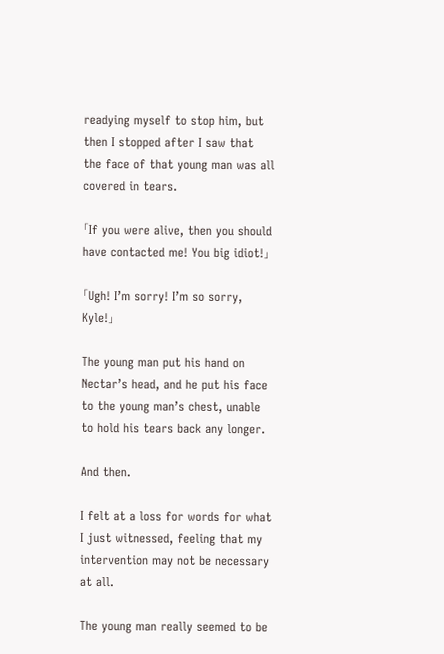readying myself to stop him, but then I stopped after I saw that the face of that young man was all covered in tears.

「If you were alive, then you should have contacted me! You big idiot!」

「Ugh! I’m sorry! I’m so sorry, Kyle!」

The young man put his hand on Nectar’s head, and he put his face to the young man’s chest, unable to hold his tears back any longer.

And then.

I felt at a loss for words for what I just witnessed, feeling that my intervention may not be necessary at all.

The young man really seemed to be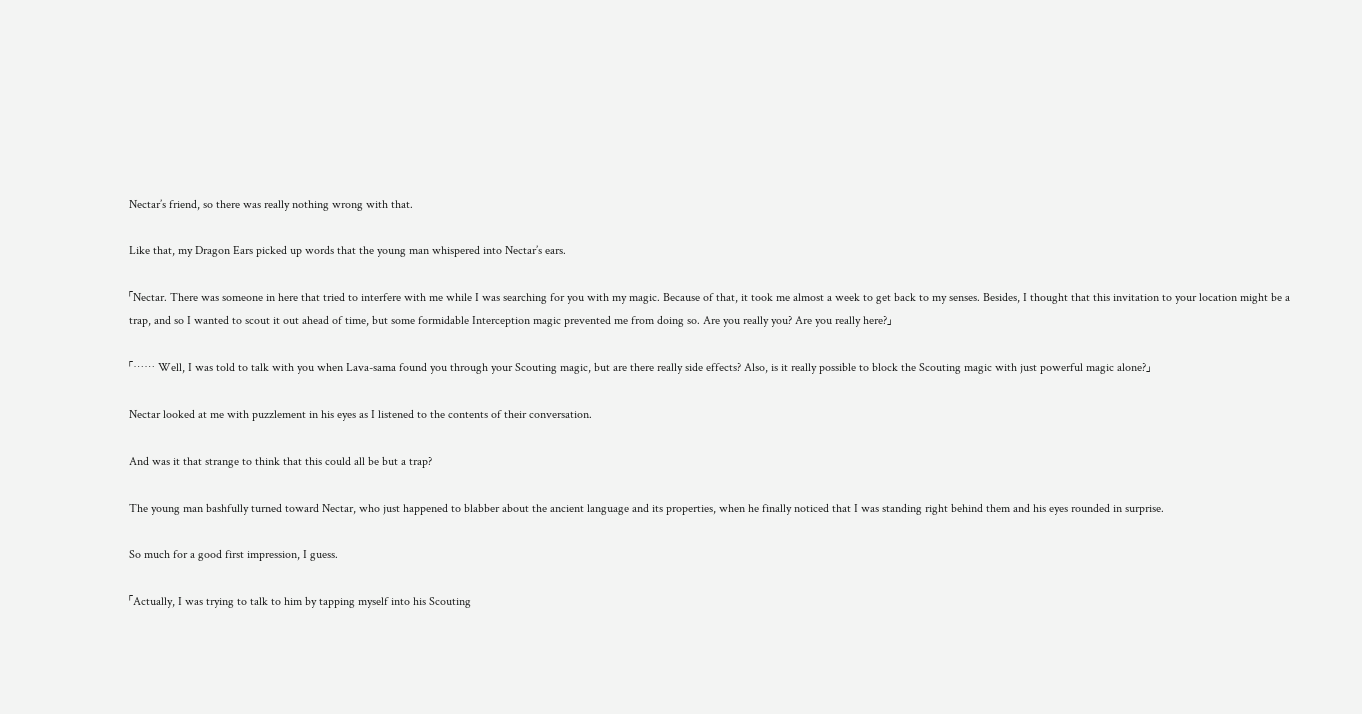Nectar’s friend, so there was really nothing wrong with that.

Like that, my Dragon Ears picked up words that the young man whispered into Nectar’s ears.

「Nectar. There was someone in here that tried to interfere with me while I was searching for you with my magic. Because of that, it took me almost a week to get back to my senses. Besides, I thought that this invitation to your location might be a trap, and so I wanted to scout it out ahead of time, but some formidable Interception magic prevented me from doing so. Are you really you? Are you really here?」

「…… Well, I was told to talk with you when Lava-sama found you through your Scouting magic, but are there really side effects? Also, is it really possible to block the Scouting magic with just powerful magic alone?」

Nectar looked at me with puzzlement in his eyes as I listened to the contents of their conversation.

And was it that strange to think that this could all be but a trap?

The young man bashfully turned toward Nectar, who just happened to blabber about the ancient language and its properties, when he finally noticed that I was standing right behind them and his eyes rounded in surprise.

So much for a good first impression, I guess.

「Actually, I was trying to talk to him by tapping myself into his Scouting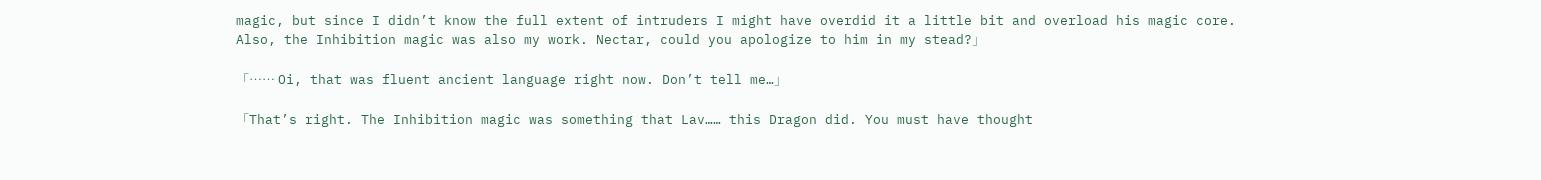magic, but since I didn’t know the full extent of intruders I might have overdid it a little bit and overload his magic core. Also, the Inhibition magic was also my work. Nectar, could you apologize to him in my stead?」

「…… Oi, that was fluent ancient language right now. Don’t tell me…」

「That’s right. The Inhibition magic was something that Lav…… this Dragon did. You must have thought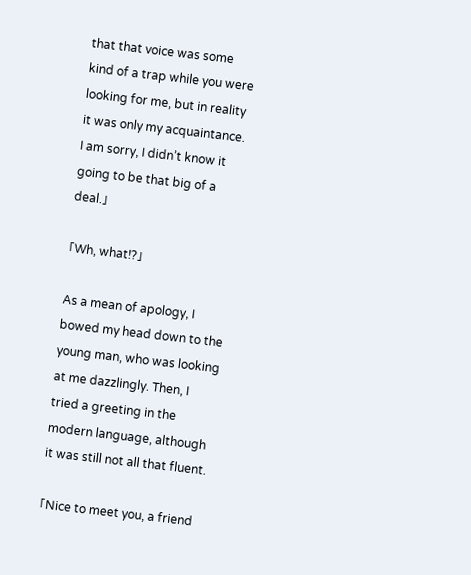that that voice was some kind of a trap while you were looking for me, but in reality it was only my acquaintance. I am sorry, I didn’t know it going to be that big of a deal.」

「Wh, what!?」

As a mean of apology, I bowed my head down to the young man, who was looking at me dazzlingly. Then, I tried a greeting in the modern language, although it was still not all that fluent.

「Nice to meet you, a friend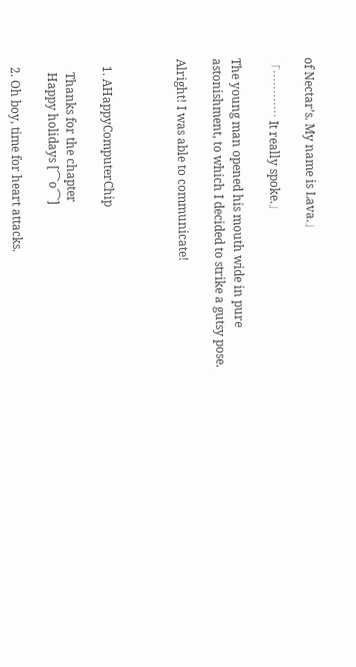of Nectar’s. My name is Lava.」

「………… It really spoke.」

The young man opened his mouth wide in pure astonishment, to which I decided to strike a gutsy pose.

Alright! I was able to communicate!



  1. AHappyComputerChip

    Thanks for the chapter
    Happy holidays [⌒o⌒]

  2. Oh boy, time for heart attacks.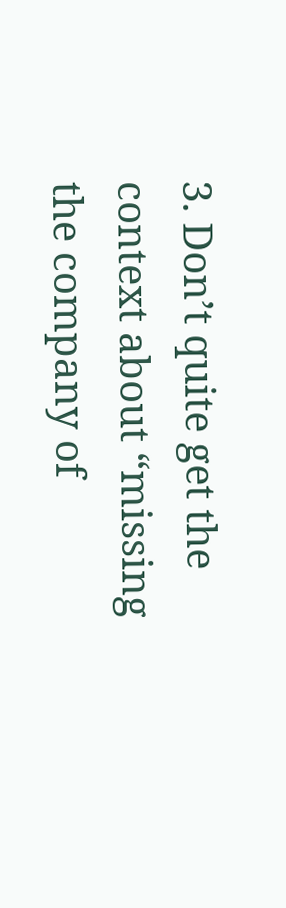3. Don’t quite get the context about “missing the company of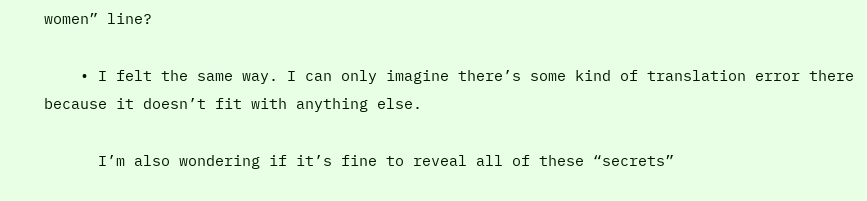women” line?

    • I felt the same way. I can only imagine there’s some kind of translation error there because it doesn’t fit with anything else.

      I’m also wondering if it’s fine to reveal all of these “secrets”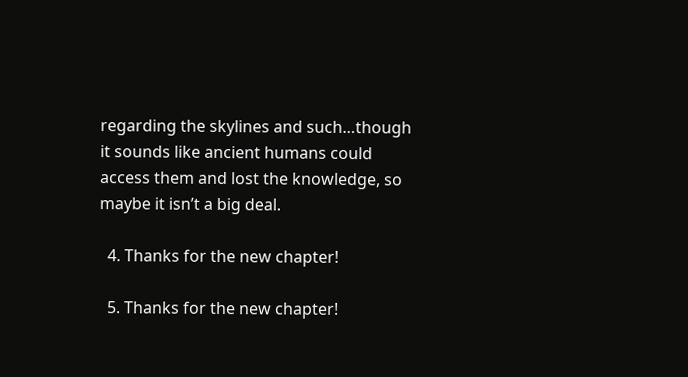regarding the skylines and such…though it sounds like ancient humans could access them and lost the knowledge, so maybe it isn’t a big deal.

  4. Thanks for the new chapter!

  5. Thanks for the new chapter!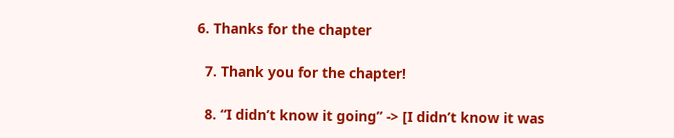6. Thanks for the chapter

  7. Thank you for the chapter!

  8. “I didn’t know it going” -> [I didn’t know it was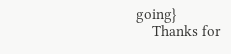going}
    Thanks for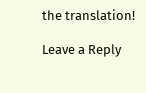the translation!

Leave a Reply